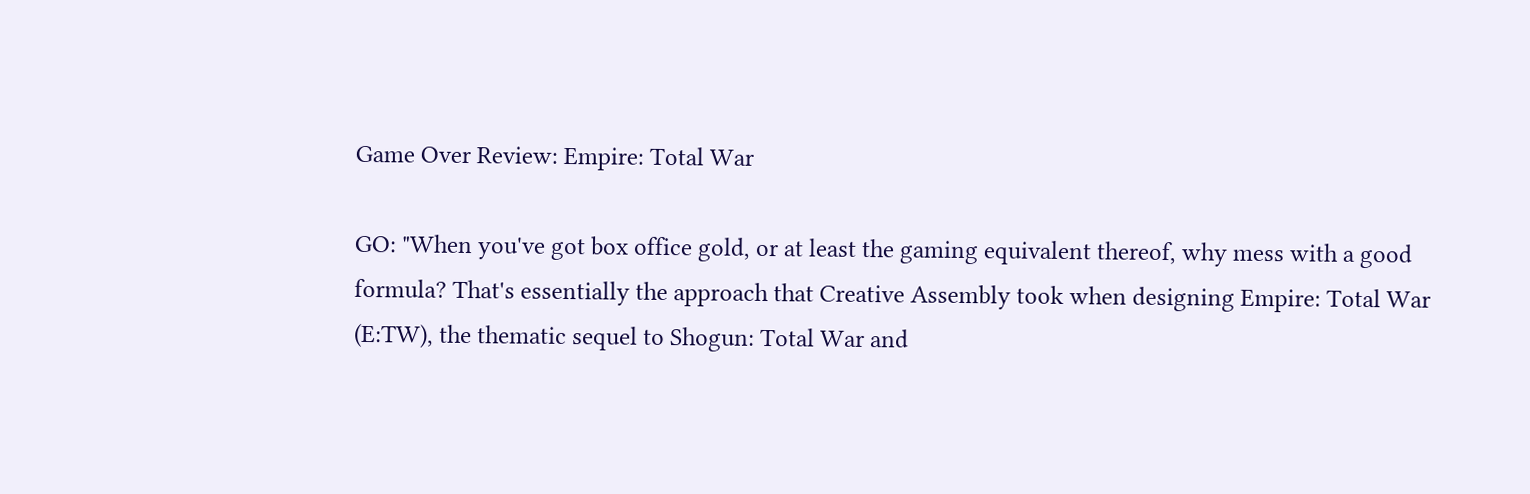Game Over Review: Empire: Total War

GO: "When you've got box office gold, or at least the gaming equivalent thereof, why mess with a good formula? That's essentially the approach that Creative Assembly took when designing Empire: Total War (E:TW), the thematic sequel to Shogun: Total War and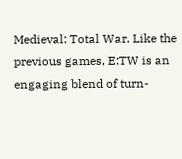Medieval: Total War. Like the previous games, E:TW is an engaging blend of turn-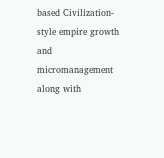based Civilization-style empire growth and micromanagement along with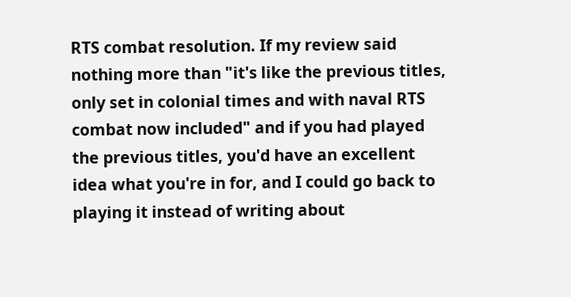RTS combat resolution. If my review said nothing more than "it's like the previous titles, only set in colonial times and with naval RTS combat now included" and if you had played the previous titles, you'd have an excellent idea what you're in for, and I could go back to playing it instead of writing about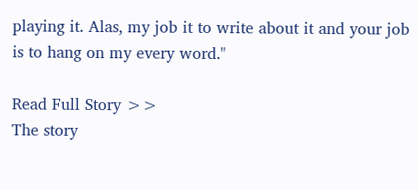playing it. Alas, my job it to write about it and your job is to hang on my every word."

Read Full Story >>
The story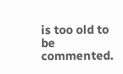is too old to be commented.